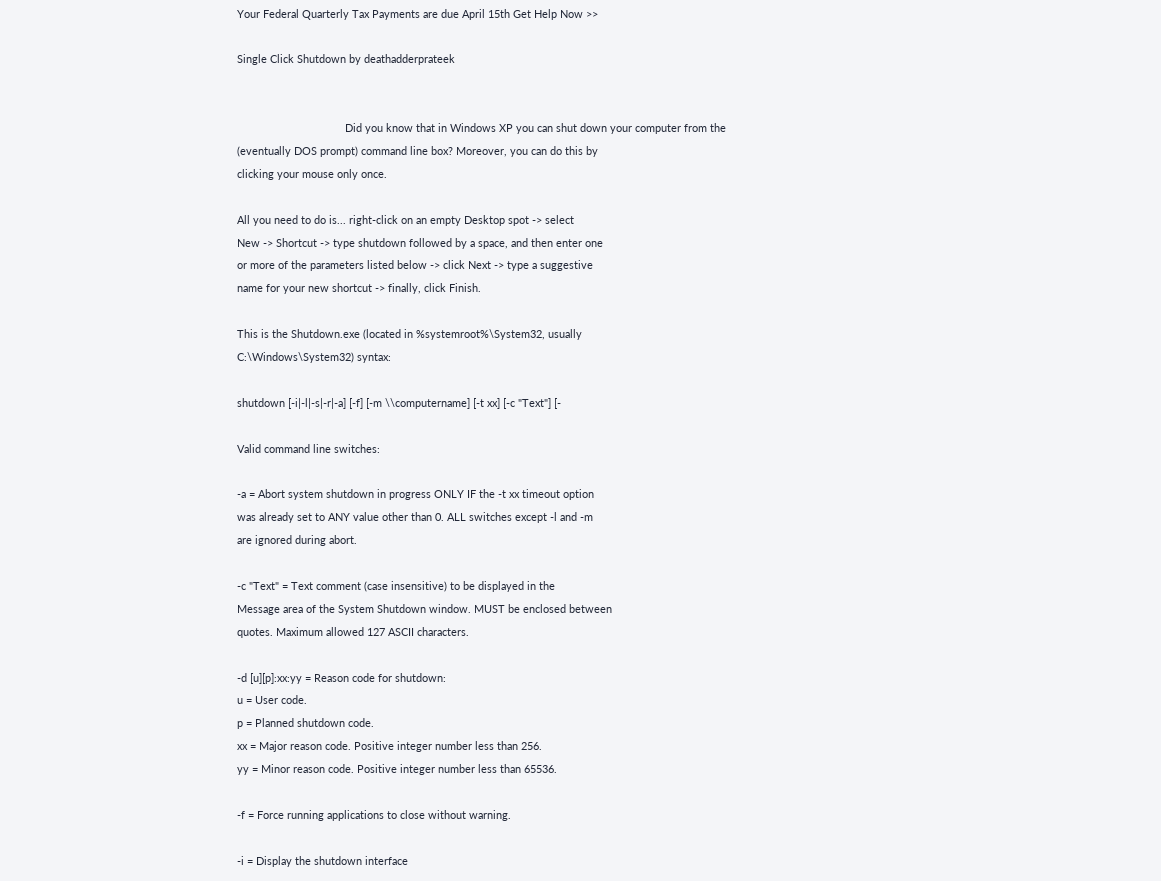Your Federal Quarterly Tax Payments are due April 15th Get Help Now >>

Single Click Shutdown by deathadderprateek


                                    Did you know that in Windows XP you can shut down your computer from the
(eventually DOS prompt) command line box? Moreover, you can do this by
clicking your mouse only once.

All you need to do is... right-click on an empty Desktop spot -> select
New -> Shortcut -> type shutdown followed by a space, and then enter one
or more of the parameters listed below -> click Next -> type a suggestive
name for your new shortcut -> finally, click Finish.

This is the Shutdown.exe (located in %systemroot%\System32, usually
C:\Windows\System32) syntax:

shutdown [-i|-l|-s|-r|-a] [-f] [-m \\computername] [-t xx] [-c "Text"] [-

Valid command line switches:

-a = Abort system shutdown in progress ONLY IF the -t xx timeout option
was already set to ANY value other than 0. ALL switches except -l and -m
are ignored during abort.

-c "Text" = Text comment (case insensitive) to be displayed in the
Message area of the System Shutdown window. MUST be enclosed between
quotes. Maximum allowed 127 ASCII characters.

-d [u][p]:xx:yy = Reason code for shutdown:
u = User code.
p = Planned shutdown code.
xx = Major reason code. Positive integer number less than 256.
yy = Minor reason code. Positive integer number less than 65536.

-f = Force running applications to close without warning.

-i = Display the shutdown interface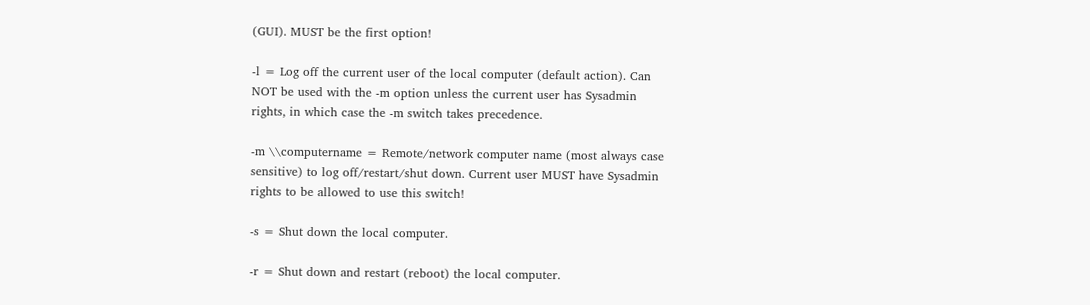(GUI). MUST be the first option!

-l = Log off the current user of the local computer (default action). Can
NOT be used with the -m option unless the current user has Sysadmin
rights, in which case the -m switch takes precedence.

-m \\computername = Remote/network computer name (most always case
sensitive) to log off/restart/shut down. Current user MUST have Sysadmin
rights to be allowed to use this switch!

-s = Shut down the local computer.

-r = Shut down and restart (reboot) the local computer.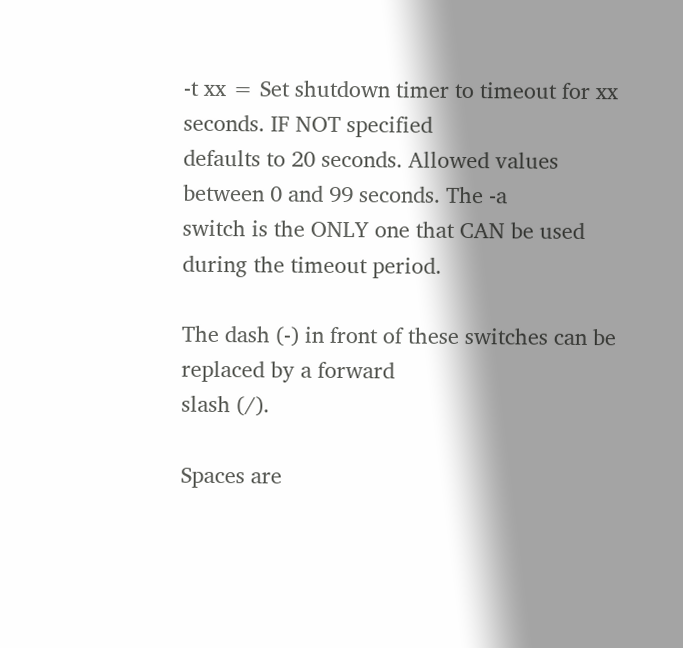-t xx = Set shutdown timer to timeout for xx seconds. IF NOT specified
defaults to 20 seconds. Allowed values between 0 and 99 seconds. The -a
switch is the ONLY one that CAN be used during the timeout period.

The dash (-) in front of these switches can be replaced by a forward
slash (/).

Spaces are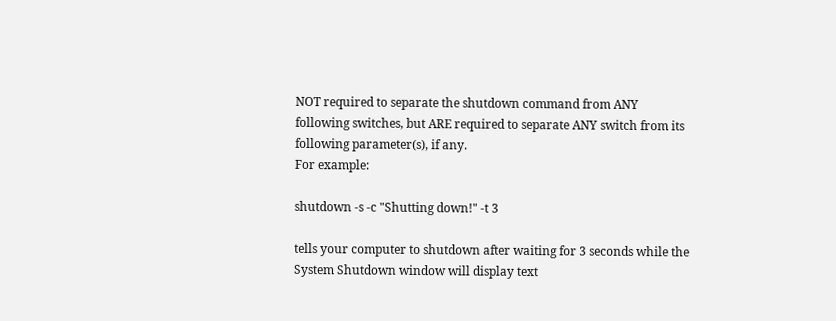NOT required to separate the shutdown command from ANY
following switches, but ARE required to separate ANY switch from its
following parameter(s), if any.
For example:

shutdown -s -c "Shutting down!" -t 3

tells your computer to shutdown after waiting for 3 seconds while the
System Shutdown window will display text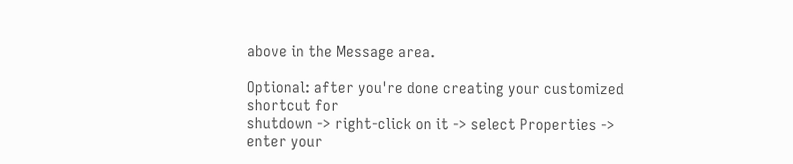above in the Message area.

Optional: after you're done creating your customized shortcut for
shutdown -> right-click on it -> select Properties -> enter your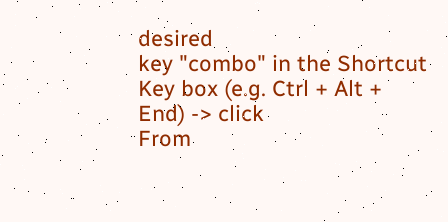desired
key "combo" in the Shortcut Key box (e.g. Ctrl + Alt + End) -> click
From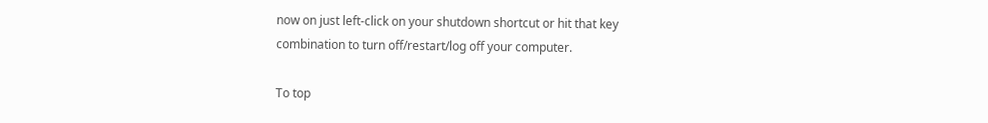now on just left-click on your shutdown shortcut or hit that key
combination to turn off/restart/log off your computer.

To top